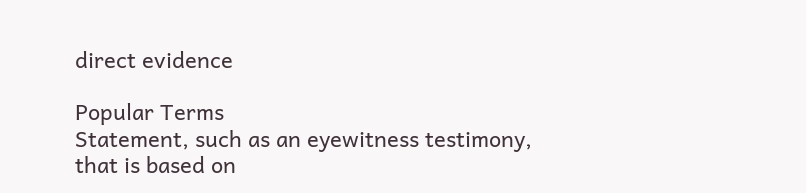direct evidence

Popular Terms
Statement, such as an eyewitness testimony, that is based on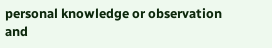personal knowledge or observation and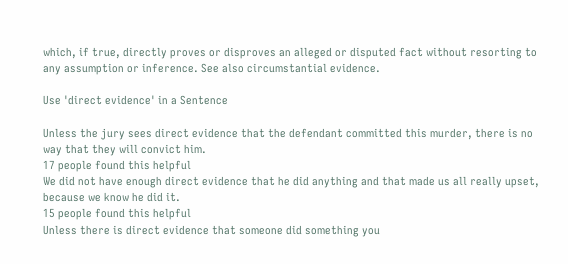which, if true, directly proves or disproves an alleged or disputed fact without resorting to any assumption or inference. See also circumstantial evidence.

Use 'direct evidence' in a Sentence

Unless the jury sees direct evidence that the defendant committed this murder, there is no way that they will convict him.
17 people found this helpful
We did not have enough direct evidence that he did anything and that made us all really upset, because we know he did it.
15 people found this helpful
Unless there is direct evidence that someone did something you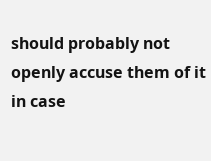should probably not openly accuse them of it in case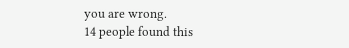you are wrong.
14 people found this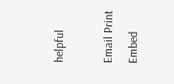helpful

Email Print Embed